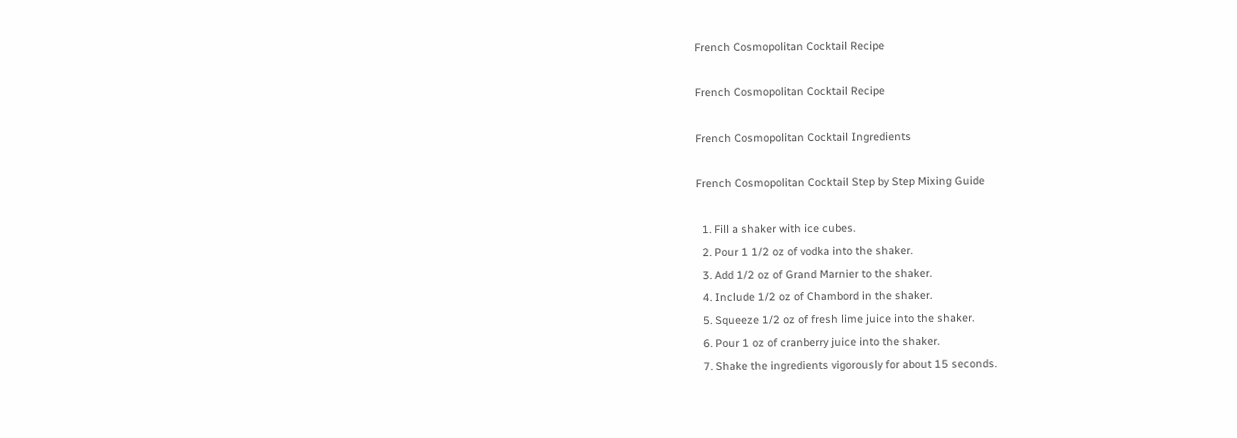French Cosmopolitan Cocktail Recipe

French Cosmopolitan Cocktail Recipe

French Cosmopolitan Cocktail Ingredients

French Cosmopolitan Cocktail Step by Step Mixing Guide

  1. Fill a shaker with ice cubes.
  2. Pour 1 1/2 oz of vodka into the shaker.
  3. Add 1/2 oz of Grand Marnier to the shaker.
  4. Include 1/2 oz of Chambord in the shaker.
  5. Squeeze 1/2 oz of fresh lime juice into the shaker.
  6. Pour 1 oz of cranberry juice into the shaker.
  7. Shake the ingredients vigorously for about 15 seconds.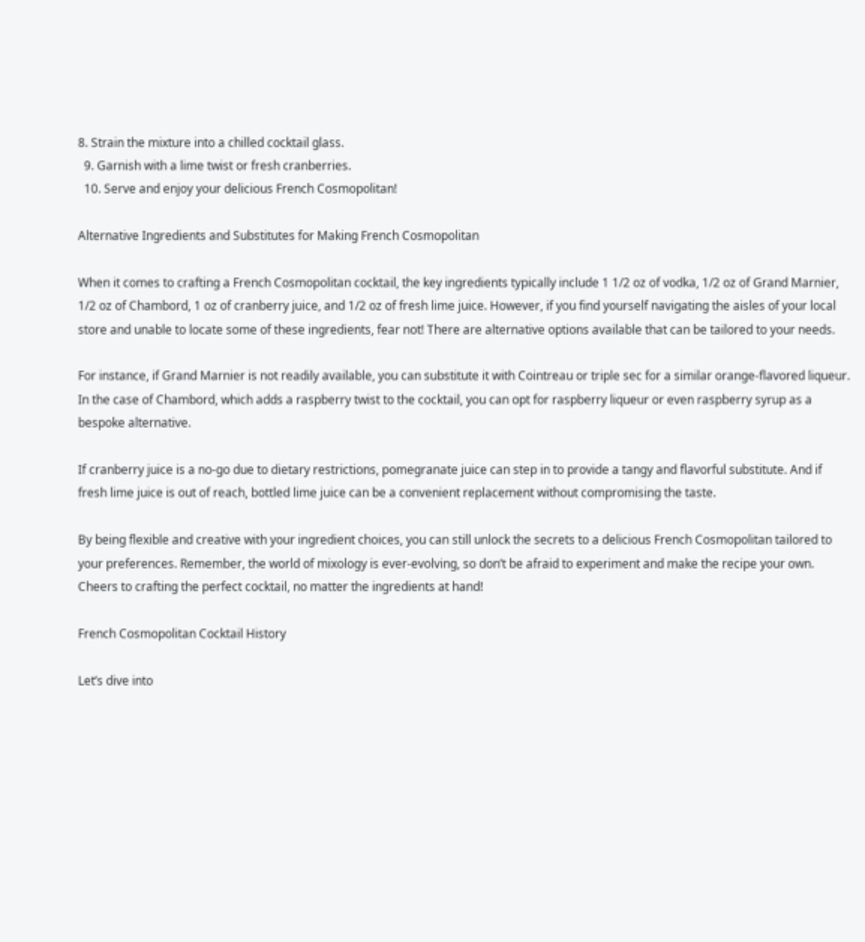8. Strain the mixture into a chilled cocktail glass.
  9. Garnish with a lime twist or fresh cranberries.
  10. Serve and enjoy your delicious French Cosmopolitan!

Alternative Ingredients and Substitutes for Making French Cosmopolitan

When it comes to crafting a French Cosmopolitan cocktail, the key ingredients typically include 1 1/2 oz of vodka, 1/2 oz of Grand Marnier, 1/2 oz of Chambord, 1 oz of cranberry juice, and 1/2 oz of fresh lime juice. However, if you find yourself navigating the aisles of your local store and unable to locate some of these ingredients, fear not! There are alternative options available that can be tailored to your needs.

For instance, if Grand Marnier is not readily available, you can substitute it with Cointreau or triple sec for a similar orange-flavored liqueur. In the case of Chambord, which adds a raspberry twist to the cocktail, you can opt for raspberry liqueur or even raspberry syrup as a bespoke alternative.

If cranberry juice is a no-go due to dietary restrictions, pomegranate juice can step in to provide a tangy and flavorful substitute. And if fresh lime juice is out of reach, bottled lime juice can be a convenient replacement without compromising the taste.

By being flexible and creative with your ingredient choices, you can still unlock the secrets to a delicious French Cosmopolitan tailored to your preferences. Remember, the world of mixology is ever-evolving, so don’t be afraid to experiment and make the recipe your own. Cheers to crafting the perfect cocktail, no matter the ingredients at hand!

French Cosmopolitan Cocktail History

Let’s dive into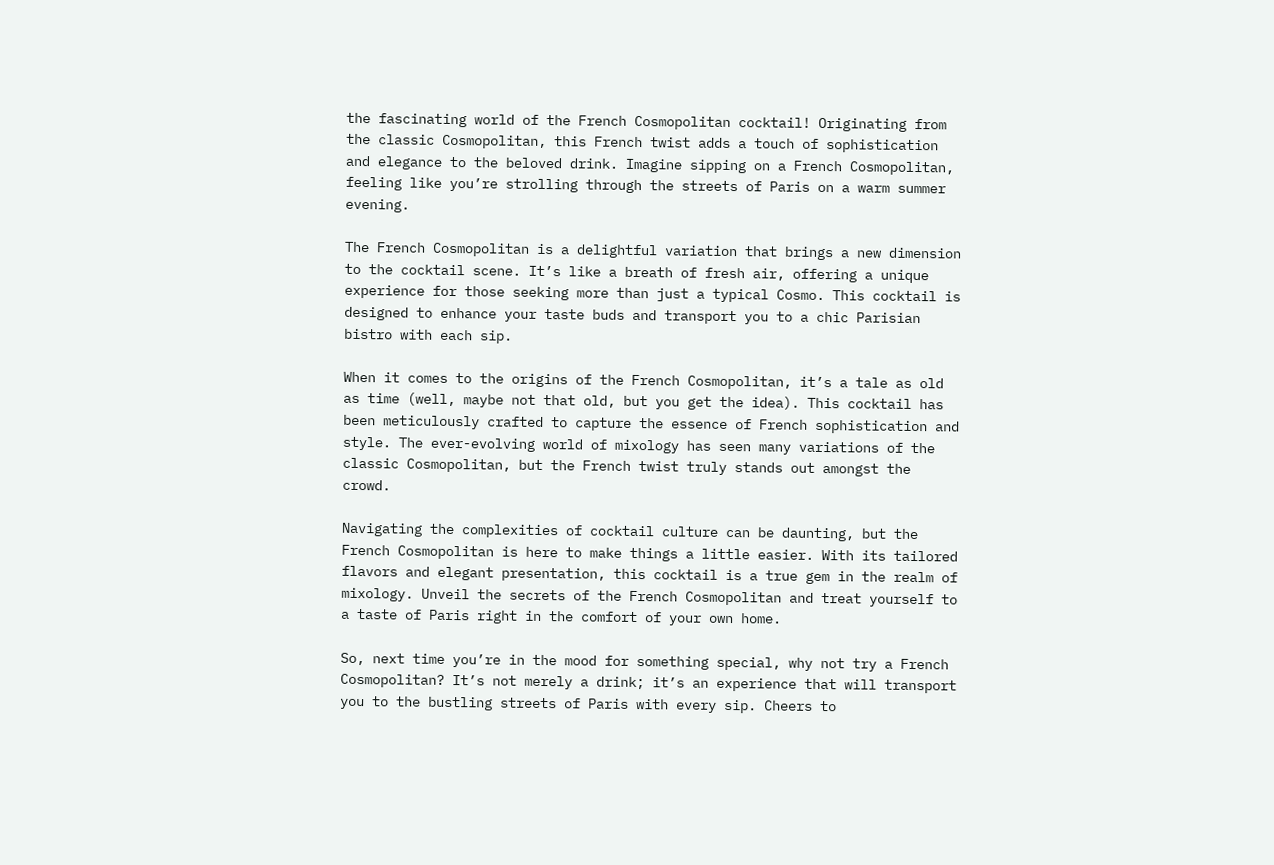the fascinating world of the French Cosmopolitan cocktail! Originating from the classic Cosmopolitan, this French twist adds a touch of sophistication and elegance to the beloved drink. Imagine sipping on a French Cosmopolitan, feeling like you’re strolling through the streets of Paris on a warm summer evening.

The French Cosmopolitan is a delightful variation that brings a new dimension to the cocktail scene. It’s like a breath of fresh air, offering a unique experience for those seeking more than just a typical Cosmo. This cocktail is designed to enhance your taste buds and transport you to a chic Parisian bistro with each sip.

When it comes to the origins of the French Cosmopolitan, it’s a tale as old as time (well, maybe not that old, but you get the idea). This cocktail has been meticulously crafted to capture the essence of French sophistication and style. The ever-evolving world of mixology has seen many variations of the classic Cosmopolitan, but the French twist truly stands out amongst the crowd.

Navigating the complexities of cocktail culture can be daunting, but the French Cosmopolitan is here to make things a little easier. With its tailored flavors and elegant presentation, this cocktail is a true gem in the realm of mixology. Unveil the secrets of the French Cosmopolitan and treat yourself to a taste of Paris right in the comfort of your own home.

So, next time you’re in the mood for something special, why not try a French Cosmopolitan? It’s not merely a drink; it’s an experience that will transport you to the bustling streets of Paris with every sip. Cheers to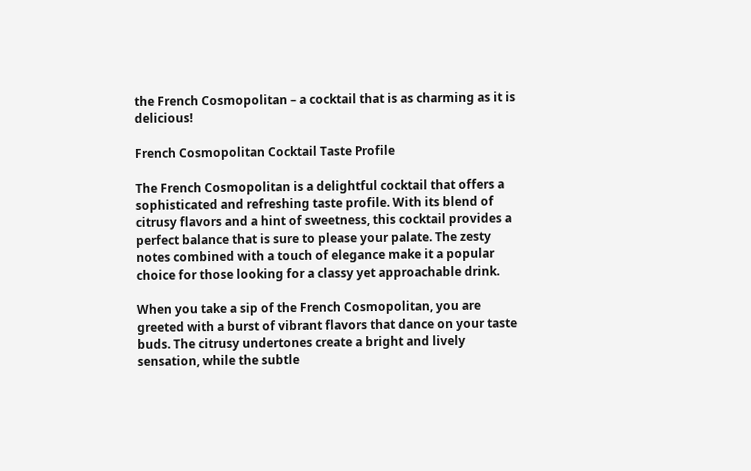the French Cosmopolitan – a cocktail that is as charming as it is delicious!

French Cosmopolitan Cocktail Taste Profile

The French Cosmopolitan is a delightful cocktail that offers a sophisticated and refreshing taste profile. With its blend of citrusy flavors and a hint of sweetness, this cocktail provides a perfect balance that is sure to please your palate. The zesty notes combined with a touch of elegance make it a popular choice for those looking for a classy yet approachable drink.

When you take a sip of the French Cosmopolitan, you are greeted with a burst of vibrant flavors that dance on your taste buds. The citrusy undertones create a bright and lively sensation, while the subtle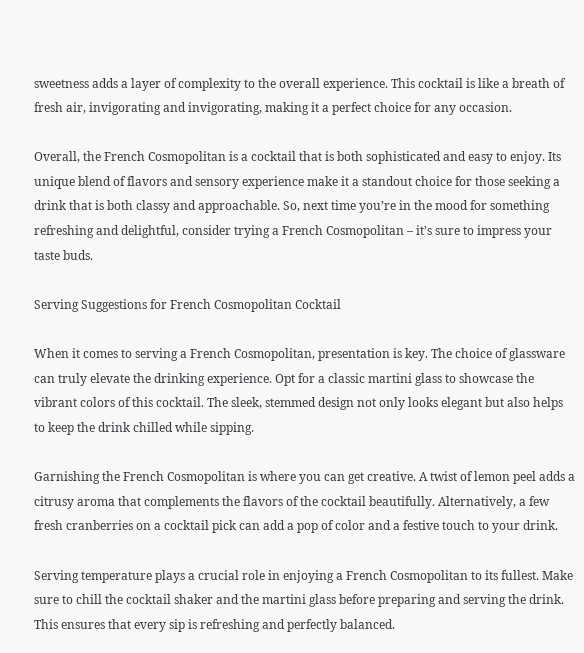sweetness adds a layer of complexity to the overall experience. This cocktail is like a breath of fresh air, invigorating and invigorating, making it a perfect choice for any occasion.

Overall, the French Cosmopolitan is a cocktail that is both sophisticated and easy to enjoy. Its unique blend of flavors and sensory experience make it a standout choice for those seeking a drink that is both classy and approachable. So, next time you’re in the mood for something refreshing and delightful, consider trying a French Cosmopolitan – it’s sure to impress your taste buds.

Serving Suggestions for French Cosmopolitan Cocktail

When it comes to serving a French Cosmopolitan, presentation is key. The choice of glassware can truly elevate the drinking experience. Opt for a classic martini glass to showcase the vibrant colors of this cocktail. The sleek, stemmed design not only looks elegant but also helps to keep the drink chilled while sipping.

Garnishing the French Cosmopolitan is where you can get creative. A twist of lemon peel adds a citrusy aroma that complements the flavors of the cocktail beautifully. Alternatively, a few fresh cranberries on a cocktail pick can add a pop of color and a festive touch to your drink.

Serving temperature plays a crucial role in enjoying a French Cosmopolitan to its fullest. Make sure to chill the cocktail shaker and the martini glass before preparing and serving the drink. This ensures that every sip is refreshing and perfectly balanced.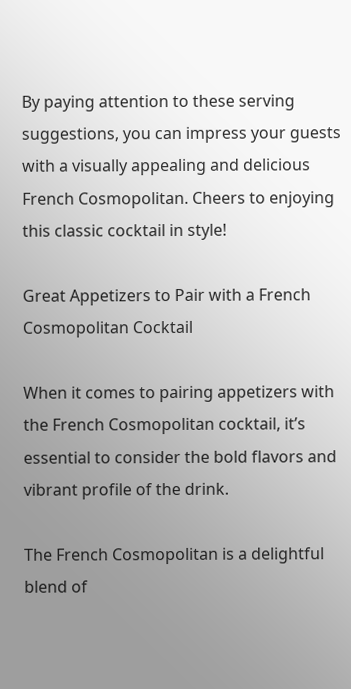By paying attention to these serving suggestions, you can impress your guests with a visually appealing and delicious French Cosmopolitan. Cheers to enjoying this classic cocktail in style!

Great Appetizers to Pair with a French Cosmopolitan Cocktail

When it comes to pairing appetizers with the French Cosmopolitan cocktail, it’s essential to consider the bold flavors and vibrant profile of the drink.

The French Cosmopolitan is a delightful blend of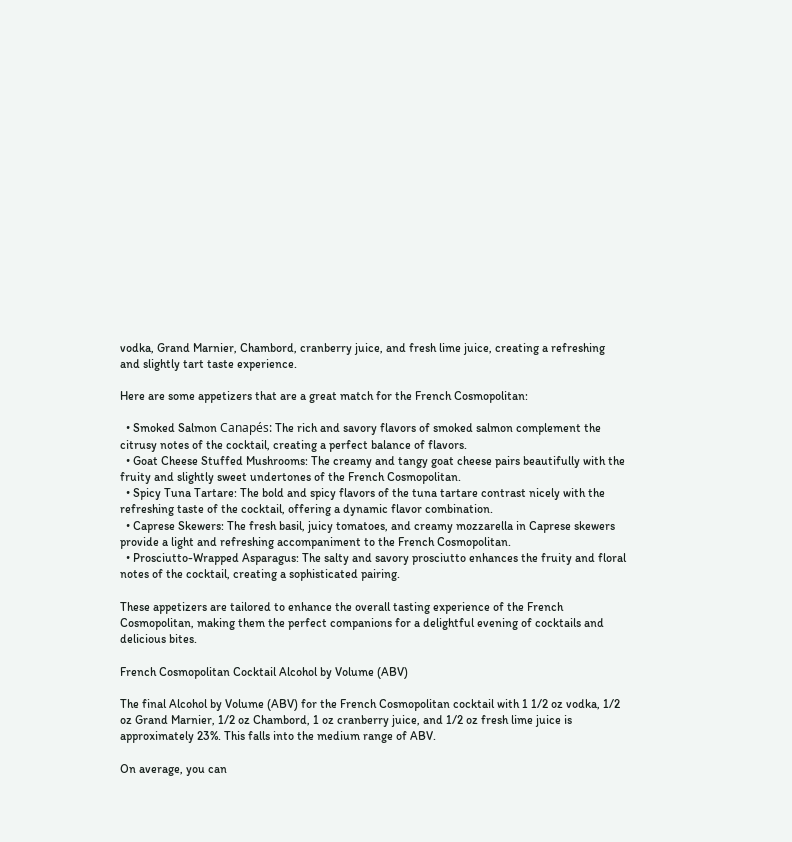vodka, Grand Marnier, Chambord, cranberry juice, and fresh lime juice, creating a refreshing and slightly tart taste experience.

Here are some appetizers that are a great match for the French Cosmopolitan:

  • Smoked Salmon Canapés: The rich and savory flavors of smoked salmon complement the citrusy notes of the cocktail, creating a perfect balance of flavors.
  • Goat Cheese Stuffed Mushrooms: The creamy and tangy goat cheese pairs beautifully with the fruity and slightly sweet undertones of the French Cosmopolitan.
  • Spicy Tuna Tartare: The bold and spicy flavors of the tuna tartare contrast nicely with the refreshing taste of the cocktail, offering a dynamic flavor combination.
  • Caprese Skewers: The fresh basil, juicy tomatoes, and creamy mozzarella in Caprese skewers provide a light and refreshing accompaniment to the French Cosmopolitan.
  • Prosciutto-Wrapped Asparagus: The salty and savory prosciutto enhances the fruity and floral notes of the cocktail, creating a sophisticated pairing.

These appetizers are tailored to enhance the overall tasting experience of the French Cosmopolitan, making them the perfect companions for a delightful evening of cocktails and delicious bites.

French Cosmopolitan Cocktail Alcohol by Volume (ABV)

The final Alcohol by Volume (ABV) for the French Cosmopolitan cocktail with 1 1/2 oz vodka, 1/2 oz Grand Marnier, 1/2 oz Chambord, 1 oz cranberry juice, and 1/2 oz fresh lime juice is approximately 23%. This falls into the medium range of ABV.

On average, you can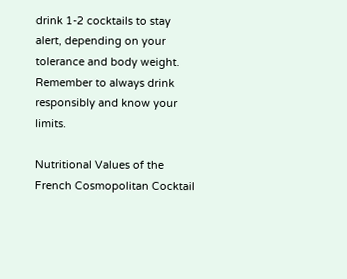drink 1-2 cocktails to stay alert, depending on your tolerance and body weight. Remember to always drink responsibly and know your limits.

Nutritional Values of the French Cosmopolitan Cocktail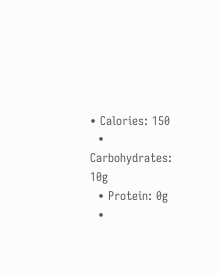• Calories: 150
  • Carbohydrates: 10g
  • Protein: 0g
  •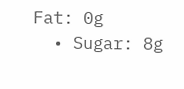Fat: 0g
  • Sugar: 8g